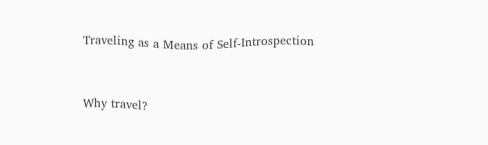Traveling as a Means of Self-Introspection


Why travel?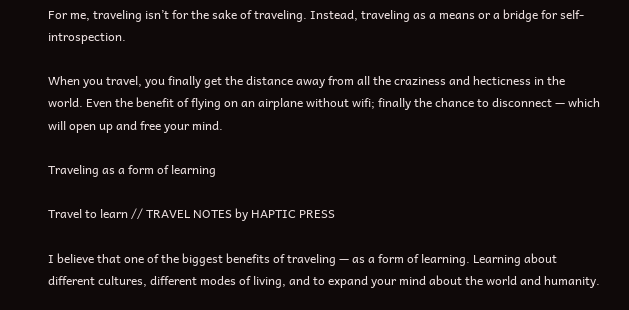For me, traveling isn’t for the sake of traveling. Instead, traveling as a means or a bridge for self-introspection.

When you travel, you finally get the distance away from all the craziness and hecticness in the world. Even the benefit of flying on an airplane without wifi; finally the chance to disconnect — which will open up and free your mind.

Traveling as a form of learning

Travel to learn // TRAVEL NOTES by HAPTIC PRESS

I believe that one of the biggest benefits of traveling — as a form of learning. Learning about different cultures, different modes of living, and to expand your mind about the world and humanity.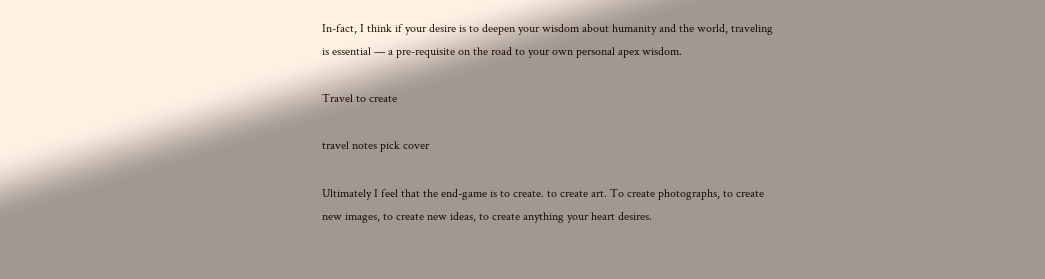In-fact, I think if your desire is to deepen your wisdom about humanity and the world, traveling is essential — a pre-requisite on the road to your own personal apex wisdom.

Travel to create

travel notes pick cover

Ultimately I feel that the end-game is to create. to create art. To create photographs, to create new images, to create new ideas, to create anything your heart desires.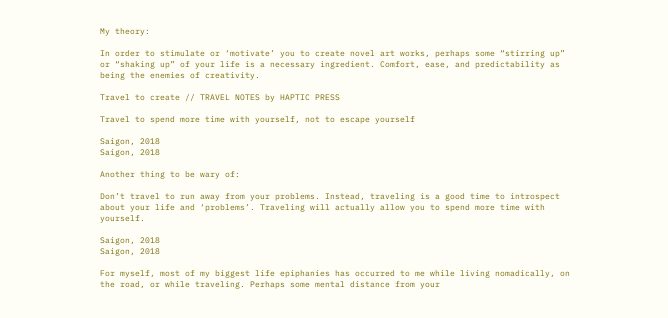My theory:

In order to stimulate or ‘motivate’ you to create novel art works, perhaps some “stirring up” or “shaking up” of your life is a necessary ingredient. Comfort, ease, and predictability as being the enemies of creativity.

Travel to create // TRAVEL NOTES by HAPTIC PRESS

Travel to spend more time with yourself, not to escape yourself

Saigon, 2018
Saigon, 2018

Another thing to be wary of:

Don’t travel to run away from your problems. Instead, traveling is a good time to introspect about your life and ‘problems’. Traveling will actually allow you to spend more time with yourself.

Saigon, 2018
Saigon, 2018

For myself, most of my biggest life epiphanies has occurred to me while living nomadically, on the road, or while traveling. Perhaps some mental distance from your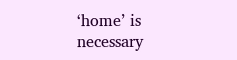‘home’ is necessary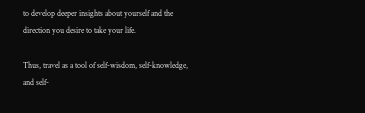to develop deeper insights about yourself and the direction you desire to take your life.

Thus, travel as a tool of self-wisdom, self-knowledge, and self-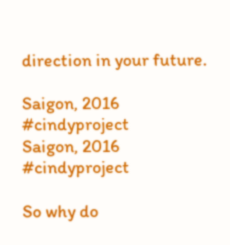direction in your future.

Saigon, 2016 #cindyproject
Saigon, 2016 #cindyproject

So why do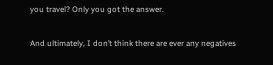you travel? Only you got the answer.

And ultimately, I don’t think there are ever any negatives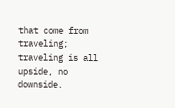that come from traveling; traveling is all upside, no downside.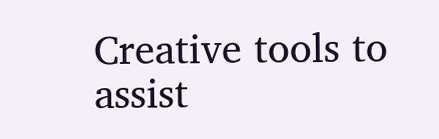Creative tools to assist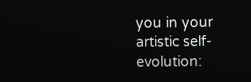you in your artistic self-evolution: